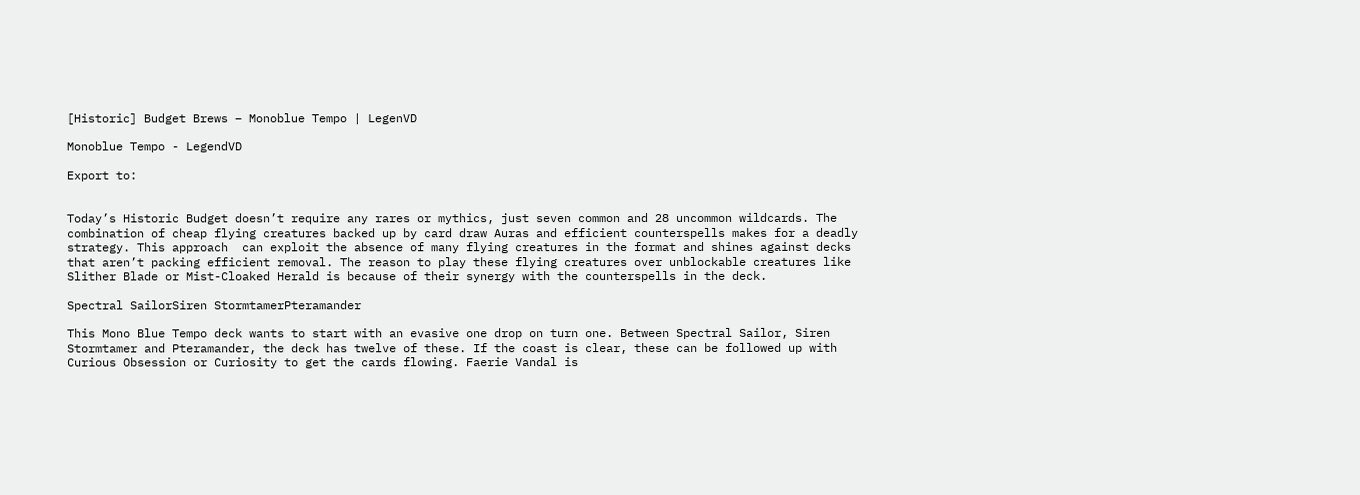[Historic] Budget Brews – Monoblue Tempo | LegenVD

Monoblue Tempo - LegendVD

Export to:


Today’s Historic Budget doesn’t require any rares or mythics, just seven common and 28 uncommon wildcards. The combination of cheap flying creatures backed up by card draw Auras and efficient counterspells makes for a deadly strategy. This approach  can exploit the absence of many flying creatures in the format and shines against decks that aren’t packing efficient removal. The reason to play these flying creatures over unblockable creatures like Slither Blade or Mist-Cloaked Herald is because of their synergy with the counterspells in the deck.

Spectral SailorSiren StormtamerPteramander

This Mono Blue Tempo deck wants to start with an evasive one drop on turn one. Between Spectral Sailor, Siren Stormtamer and Pteramander, the deck has twelve of these. If the coast is clear, these can be followed up with Curious Obsession or Curiosity to get the cards flowing. Faerie Vandal is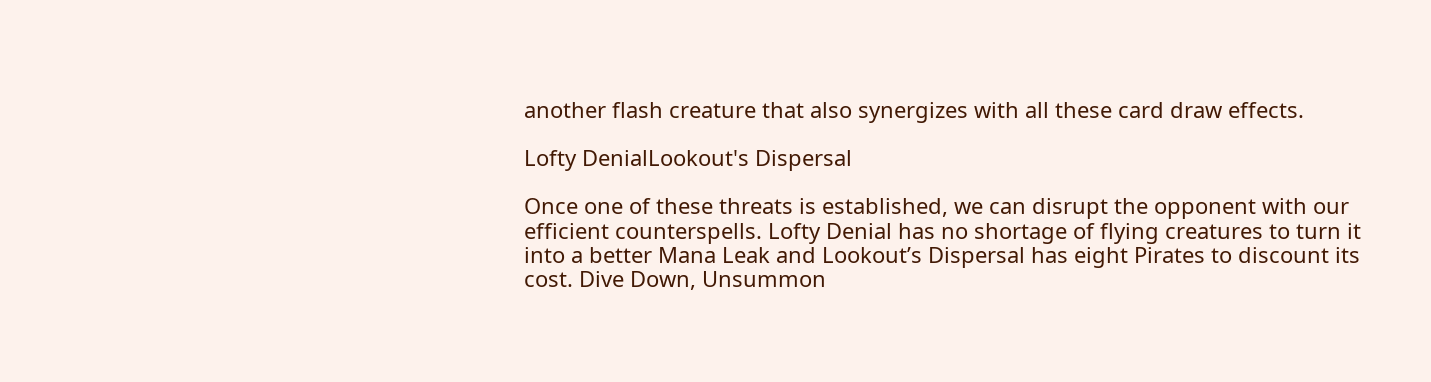another flash creature that also synergizes with all these card draw effects.

Lofty DenialLookout's Dispersal

Once one of these threats is established, we can disrupt the opponent with our efficient counterspells. Lofty Denial has no shortage of flying creatures to turn it into a better Mana Leak and Lookout’s Dispersal has eight Pirates to discount its cost. Dive Down, Unsummon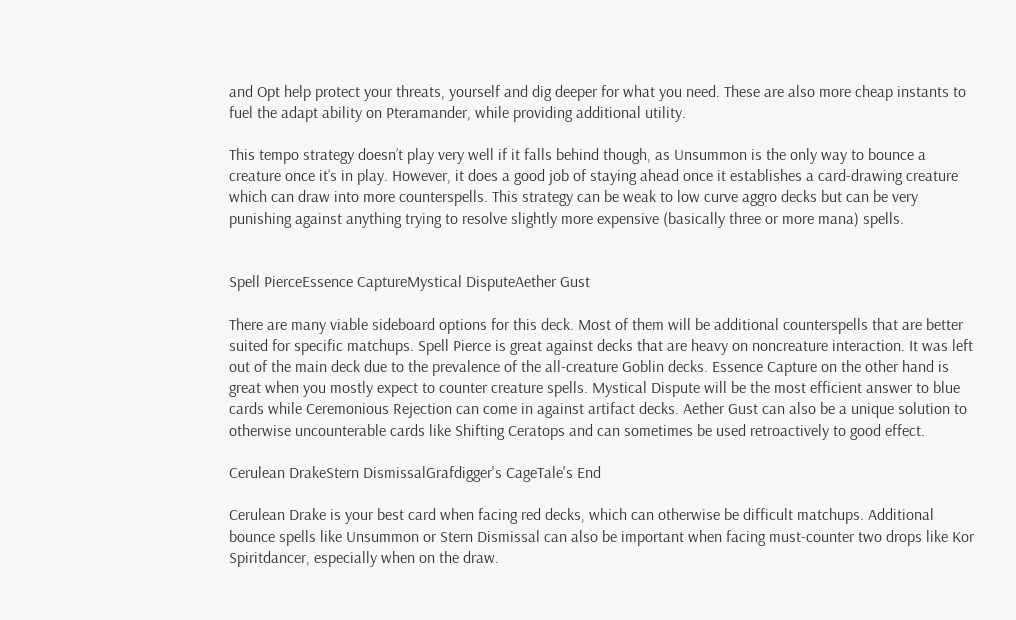and Opt help protect your threats, yourself and dig deeper for what you need. These are also more cheap instants to fuel the adapt ability on Pteramander, while providing additional utility.

This tempo strategy doesn’t play very well if it falls behind though, as Unsummon is the only way to bounce a creature once it’s in play. However, it does a good job of staying ahead once it establishes a card-drawing creature which can draw into more counterspells. This strategy can be weak to low curve aggro decks but can be very punishing against anything trying to resolve slightly more expensive (basically three or more mana) spells.


Spell PierceEssence CaptureMystical DisputeAether Gust

There are many viable sideboard options for this deck. Most of them will be additional counterspells that are better suited for specific matchups. Spell Pierce is great against decks that are heavy on noncreature interaction. It was left out of the main deck due to the prevalence of the all-creature Goblin decks. Essence Capture on the other hand is great when you mostly expect to counter creature spells. Mystical Dispute will be the most efficient answer to blue cards while Ceremonious Rejection can come in against artifact decks. Aether Gust can also be a unique solution to otherwise uncounterable cards like Shifting Ceratops and can sometimes be used retroactively to good effect.

Cerulean DrakeStern DismissalGrafdigger's CageTale's End

Cerulean Drake is your best card when facing red decks, which can otherwise be difficult matchups. Additional bounce spells like Unsummon or Stern Dismissal can also be important when facing must-counter two drops like Kor Spiritdancer, especially when on the draw.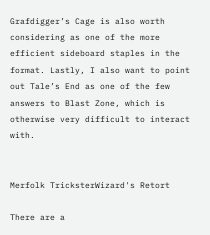Grafdigger’s Cage is also worth considering as one of the more efficient sideboard staples in the format. Lastly, I also want to point out Tale’s End as one of the few answers to Blast Zone, which is otherwise very difficult to interact with.


Merfolk TricksterWizard's Retort

There are a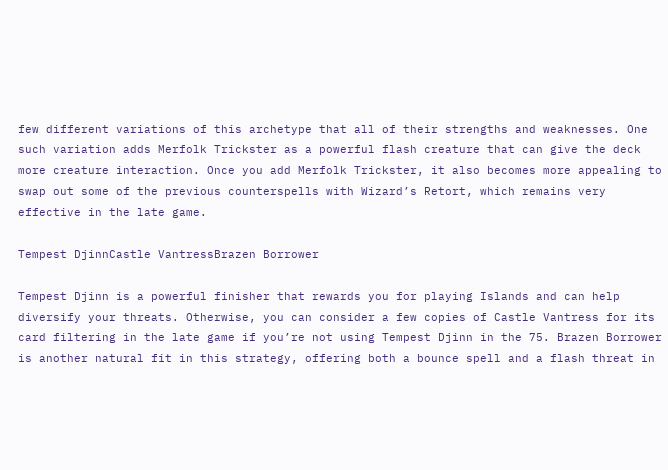few different variations of this archetype that all of their strengths and weaknesses. One such variation adds Merfolk Trickster as a powerful flash creature that can give the deck more creature interaction. Once you add Merfolk Trickster, it also becomes more appealing to swap out some of the previous counterspells with Wizard’s Retort, which remains very effective in the late game.

Tempest DjinnCastle VantressBrazen Borrower

Tempest Djinn is a powerful finisher that rewards you for playing Islands and can help diversify your threats. Otherwise, you can consider a few copies of Castle Vantress for its card filtering in the late game if you’re not using Tempest Djinn in the 75. Brazen Borrower is another natural fit in this strategy, offering both a bounce spell and a flash threat in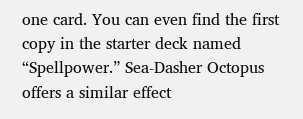one card. You can even find the first copy in the starter deck named “Spellpower.” Sea-Dasher Octopus offers a similar effect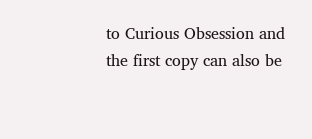to Curious Obsession and the first copy can also be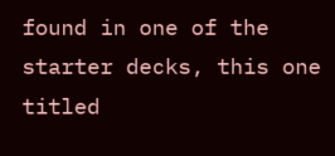found in one of the starter decks, this one titled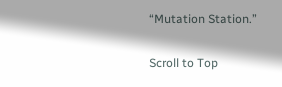“Mutation Station.”

Scroll to Top